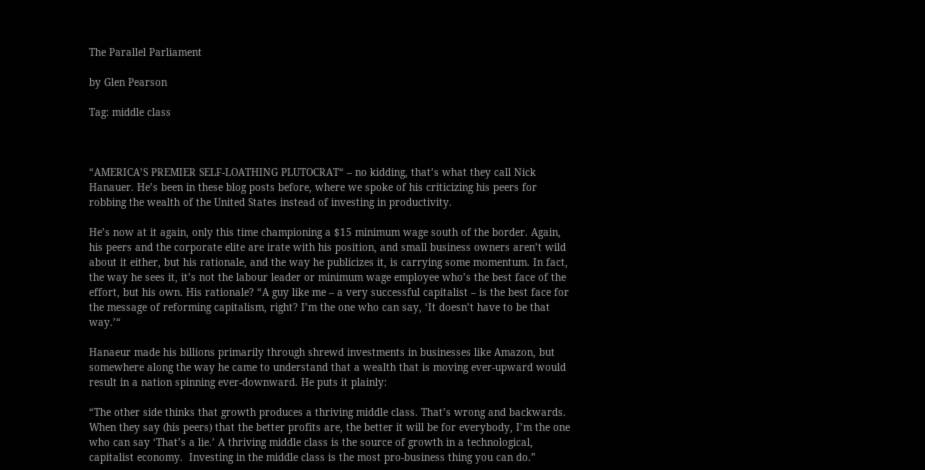The Parallel Parliament

by Glen Pearson

Tag: middle class



“AMERICA’S PREMIER SELF-LOATHING PLUTOCRAT“ – no kidding, that’s what they call Nick Hanauer. He’s been in these blog posts before, where we spoke of his criticizing his peers for robbing the wealth of the United States instead of investing in productivity.

He’s now at it again, only this time championing a $15 minimum wage south of the border. Again, his peers and the corporate elite are irate with his position, and small business owners aren’t wild about it either, but his rationale, and the way he publicizes it, is carrying some momentum. In fact, the way he sees it, it’s not the labour leader or minimum wage employee who’s the best face of the effort, but his own. His rationale? “A guy like me – a very successful capitalist – is the best face for the message of reforming capitalism, right? I’m the one who can say, ‘It doesn’t have to be that way.’“

Hanaeur made his billions primarily through shrewd investments in businesses like Amazon, but somewhere along the way he came to understand that a wealth that is moving ever-upward would result in a nation spinning ever-downward. He puts it plainly:

“The other side thinks that growth produces a thriving middle class. That’s wrong and backwards. When they say (his peers) that the better profits are, the better it will be for everybody, I’m the one who can say ‘That’s a lie.’ A thriving middle class is the source of growth in a technological, capitalist economy.  Investing in the middle class is the most pro-business thing you can do.”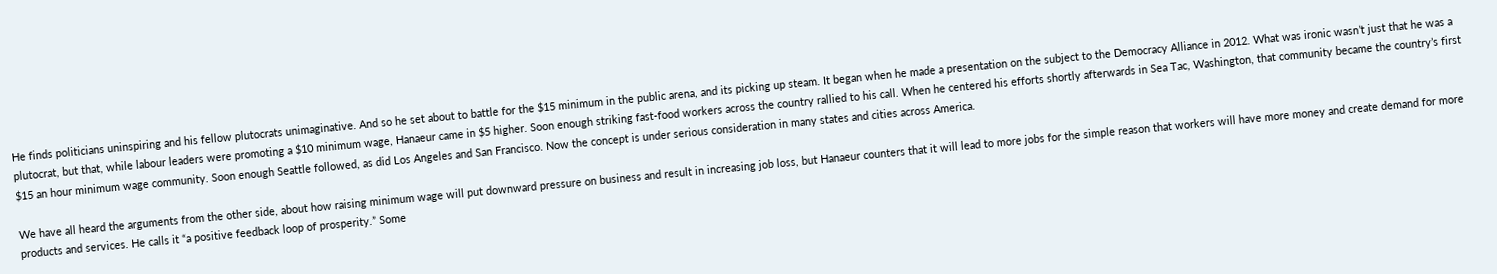He finds politicians uninspiring and his fellow plutocrats unimaginative. And so he set about to battle for the $15 minimum in the public arena, and its picking up steam. It began when he made a presentation on the subject to the Democracy Alliance in 2012. What was ironic wasn’t just that he was a plutocrat, but that, while labour leaders were promoting a $10 minimum wage, Hanaeur came in $5 higher. Soon enough striking fast-food workers across the country rallied to his call. When he centered his efforts shortly afterwards in Sea Tac, Washington, that community became the country’s first $15 an hour minimum wage community. Soon enough Seattle followed, as did Los Angeles and San Francisco. Now the concept is under serious consideration in many states and cities across America.

We have all heard the arguments from the other side, about how raising minimum wage will put downward pressure on business and result in increasing job loss, but Hanaeur counters that it will lead to more jobs for the simple reason that workers will have more money and create demand for more products and services. He calls it “a positive feedback loop of prosperity.” Some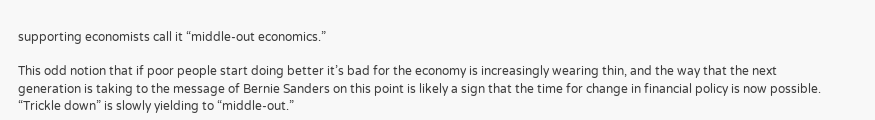supporting economists call it “middle-out economics.”

This odd notion that if poor people start doing better it’s bad for the economy is increasingly wearing thin, and the way that the next generation is taking to the message of Bernie Sanders on this point is likely a sign that the time for change in financial policy is now possible. “Trickle down” is slowly yielding to “middle-out.”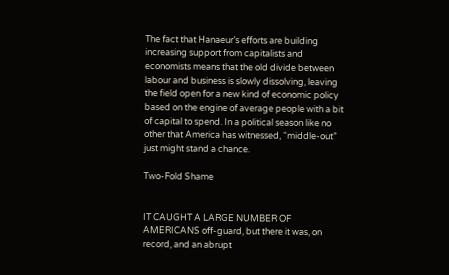The fact that Hanaeur’s efforts are building increasing support from capitalists and economists means that the old divide between labour and business is slowly dissolving, leaving the field open for a new kind of economic policy based on the engine of average people with a bit of capital to spend. In a political season like no other that America has witnessed, “middle-out” just might stand a chance.

Two-Fold Shame


IT CAUGHT A LARGE NUMBER OF AMERICANS off-guard, but there it was, on record, and an abrupt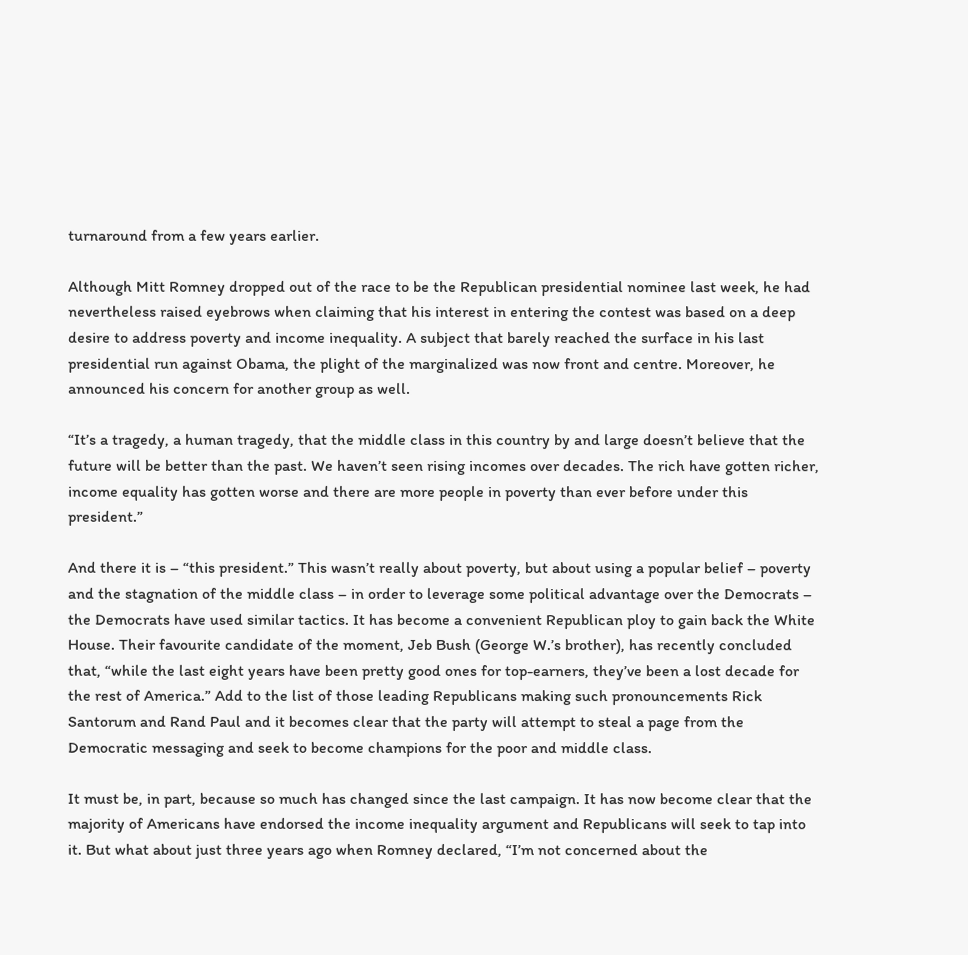turnaround from a few years earlier.

Although Mitt Romney dropped out of the race to be the Republican presidential nominee last week, he had nevertheless raised eyebrows when claiming that his interest in entering the contest was based on a deep desire to address poverty and income inequality. A subject that barely reached the surface in his last presidential run against Obama, the plight of the marginalized was now front and centre. Moreover, he announced his concern for another group as well.

“It’s a tragedy, a human tragedy, that the middle class in this country by and large doesn’t believe that the future will be better than the past. We haven’t seen rising incomes over decades. The rich have gotten richer, income equality has gotten worse and there are more people in poverty than ever before under this president.”

And there it is – “this president.” This wasn’t really about poverty, but about using a popular belief – poverty and the stagnation of the middle class – in order to leverage some political advantage over the Democrats – the Democrats have used similar tactics. It has become a convenient Republican ploy to gain back the White House. Their favourite candidate of the moment, Jeb Bush (George W.’s brother), has recently concluded that, “while the last eight years have been pretty good ones for top-earners, they’ve been a lost decade for the rest of America.” Add to the list of those leading Republicans making such pronouncements Rick Santorum and Rand Paul and it becomes clear that the party will attempt to steal a page from the Democratic messaging and seek to become champions for the poor and middle class.

It must be, in part, because so much has changed since the last campaign. It has now become clear that the majority of Americans have endorsed the income inequality argument and Republicans will seek to tap into it. But what about just three years ago when Romney declared, “I’m not concerned about the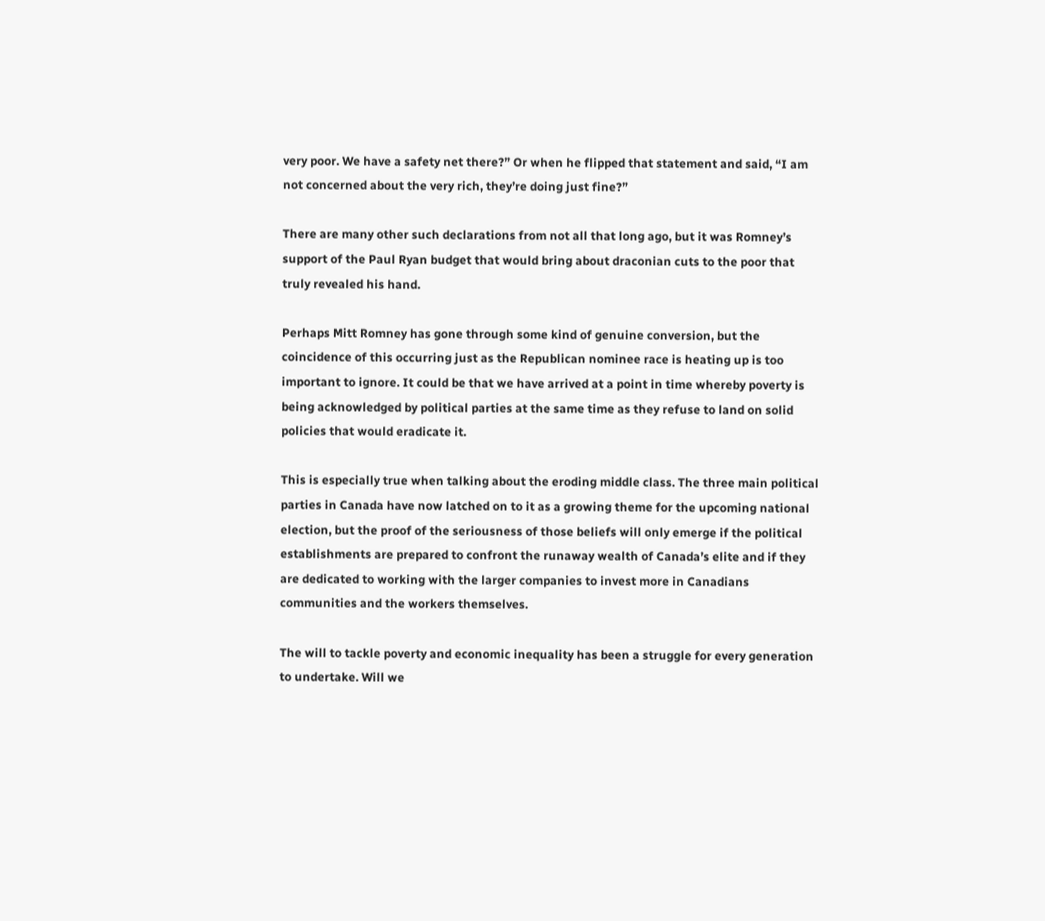very poor. We have a safety net there?” Or when he flipped that statement and said, “I am not concerned about the very rich, they’re doing just fine?”

There are many other such declarations from not all that long ago, but it was Romney’s support of the Paul Ryan budget that would bring about draconian cuts to the poor that truly revealed his hand.

Perhaps Mitt Romney has gone through some kind of genuine conversion, but the coincidence of this occurring just as the Republican nominee race is heating up is too important to ignore. It could be that we have arrived at a point in time whereby poverty is being acknowledged by political parties at the same time as they refuse to land on solid policies that would eradicate it.

This is especially true when talking about the eroding middle class. The three main political parties in Canada have now latched on to it as a growing theme for the upcoming national election, but the proof of the seriousness of those beliefs will only emerge if the political establishments are prepared to confront the runaway wealth of Canada’s elite and if they are dedicated to working with the larger companies to invest more in Canadians communities and the workers themselves.

The will to tackle poverty and economic inequality has been a struggle for every generation to undertake. Will we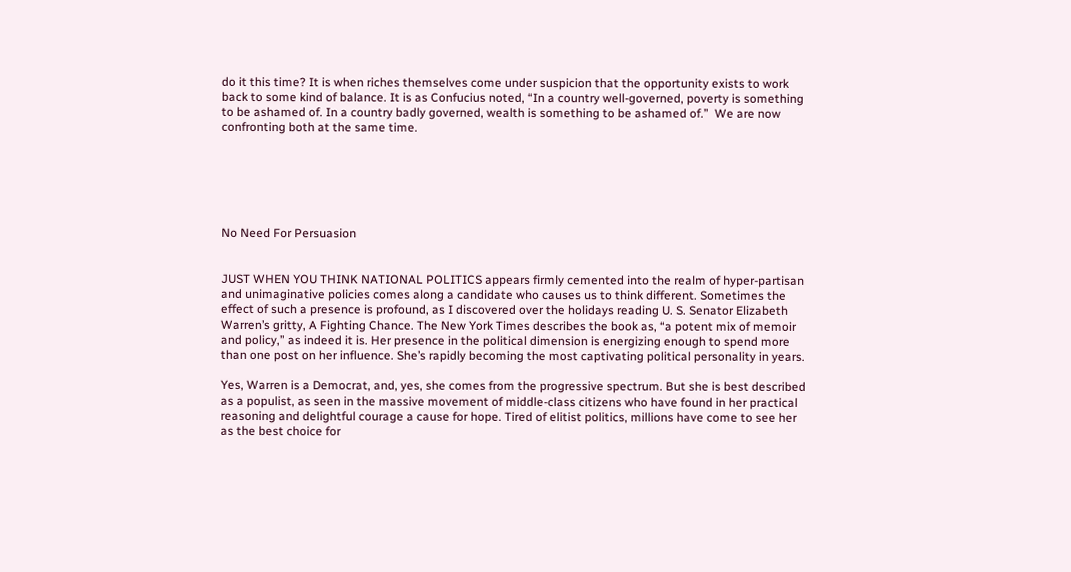do it this time? It is when riches themselves come under suspicion that the opportunity exists to work back to some kind of balance. It is as Confucius noted, “In a country well-governed, poverty is something to be ashamed of. In a country badly governed, wealth is something to be ashamed of.”  We are now confronting both at the same time.






No Need For Persuasion


JUST WHEN YOU THINK NATIONAL POLITICS appears firmly cemented into the realm of hyper-partisan and unimaginative policies comes along a candidate who causes us to think different. Sometimes the effect of such a presence is profound, as I discovered over the holidays reading U. S. Senator Elizabeth Warren’s gritty, A Fighting Chance. The New York Times describes the book as, “a potent mix of memoir and policy,” as indeed it is. Her presence in the political dimension is energizing enough to spend more than one post on her influence. She’s rapidly becoming the most captivating political personality in years.

Yes, Warren is a Democrat, and, yes, she comes from the progressive spectrum. But she is best described as a populist, as seen in the massive movement of middle-class citizens who have found in her practical reasoning and delightful courage a cause for hope. Tired of elitist politics, millions have come to see her as the best choice for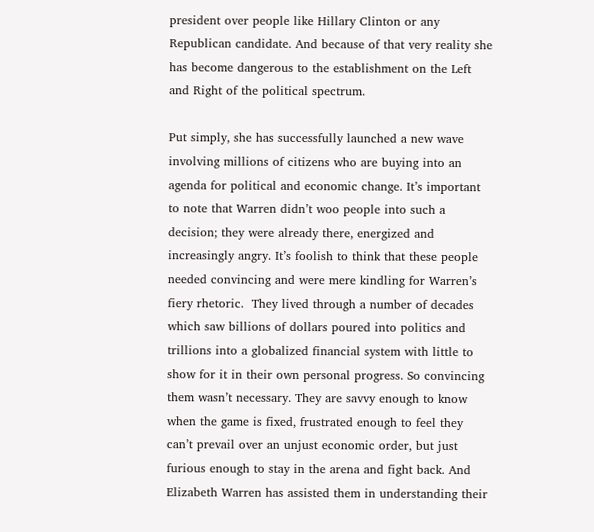president over people like Hillary Clinton or any Republican candidate. And because of that very reality she has become dangerous to the establishment on the Left and Right of the political spectrum.

Put simply, she has successfully launched a new wave involving millions of citizens who are buying into an agenda for political and economic change. It’s important to note that Warren didn’t woo people into such a decision; they were already there, energized and increasingly angry. It’s foolish to think that these people needed convincing and were mere kindling for Warren’s fiery rhetoric.  They lived through a number of decades which saw billions of dollars poured into politics and trillions into a globalized financial system with little to show for it in their own personal progress. So convincing them wasn’t necessary. They are savvy enough to know when the game is fixed, frustrated enough to feel they can’t prevail over an unjust economic order, but just furious enough to stay in the arena and fight back. And Elizabeth Warren has assisted them in understanding their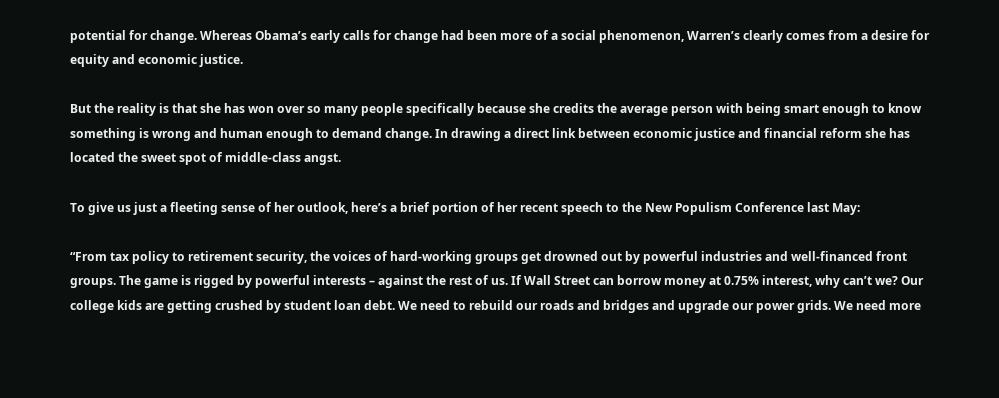potential for change. Whereas Obama’s early calls for change had been more of a social phenomenon, Warren’s clearly comes from a desire for equity and economic justice.

But the reality is that she has won over so many people specifically because she credits the average person with being smart enough to know something is wrong and human enough to demand change. In drawing a direct link between economic justice and financial reform she has located the sweet spot of middle-class angst.

To give us just a fleeting sense of her outlook, here’s a brief portion of her recent speech to the New Populism Conference last May:

“From tax policy to retirement security, the voices of hard-working groups get drowned out by powerful industries and well-financed front groups. The game is rigged by powerful interests – against the rest of us. If Wall Street can borrow money at 0.75% interest, why can’t we? Our college kids are getting crushed by student loan debt. We need to rebuild our roads and bridges and upgrade our power grids. We need more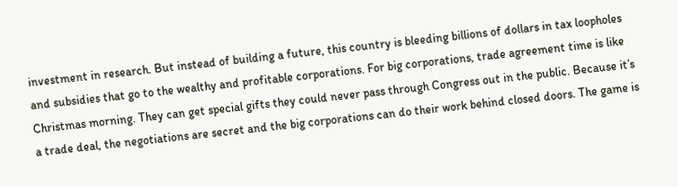investment in research. But instead of building a future, this country is bleeding billions of dollars in tax loopholes and subsidies that go to the wealthy and profitable corporations. For big corporations, trade agreement time is like Christmas morning. They can get special gifts they could never pass through Congress out in the public. Because it’s a trade deal, the negotiations are secret and the big corporations can do their work behind closed doors. The game is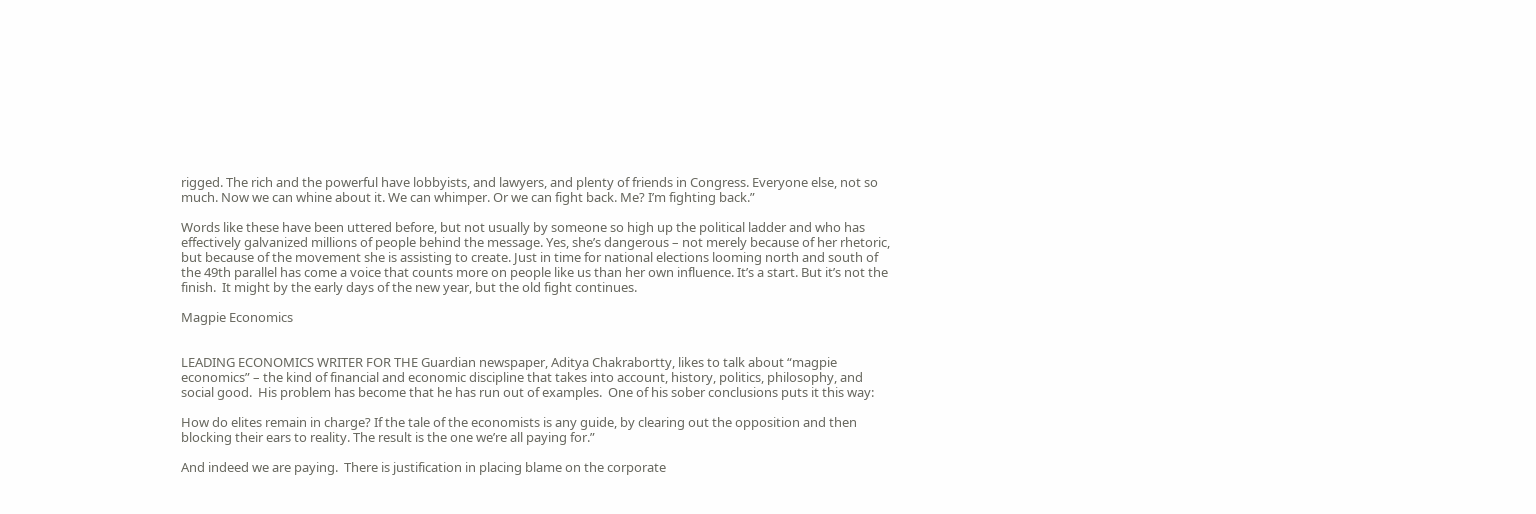rigged. The rich and the powerful have lobbyists, and lawyers, and plenty of friends in Congress. Everyone else, not so much. Now we can whine about it. We can whimper. Or we can fight back. Me? I’m fighting back.”

Words like these have been uttered before, but not usually by someone so high up the political ladder and who has effectively galvanized millions of people behind the message. Yes, she’s dangerous – not merely because of her rhetoric, but because of the movement she is assisting to create. Just in time for national elections looming north and south of the 49th parallel has come a voice that counts more on people like us than her own influence. It’s a start. But it’s not the finish.  It might by the early days of the new year, but the old fight continues.

Magpie Economics


LEADING ECONOMICS WRITER FOR THE Guardian newspaper, Aditya Chakrabortty, likes to talk about “magpie economics” – the kind of financial and economic discipline that takes into account, history, politics, philosophy, and social good.  His problem has become that he has run out of examples.  One of his sober conclusions puts it this way:

How do elites remain in charge? If the tale of the economists is any guide, by clearing out the opposition and then blocking their ears to reality. The result is the one we’re all paying for.”

And indeed we are paying.  There is justification in placing blame on the corporate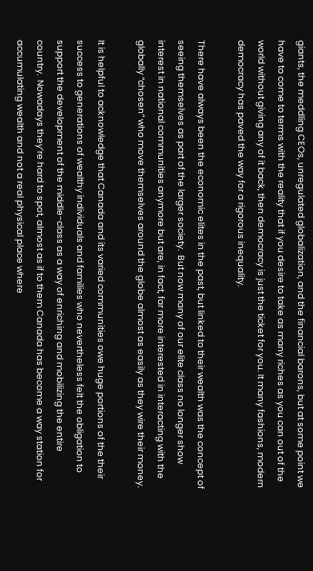giants, the meddling CEOs, unregulated globalization, and the financial barons, but at some point we have to come to terms with the reality that if you desire to take as many riches as you can out of the world without giving any of it back, then democracy is just the ticket for you. It many fashions, modern democracy has paved the way for a rigorous inequality.

There have always been the economic elites in the past, but linked to their wealth was the concept of seeing themselves as part of the larger society.  But now many of our elite class no longer show interest in national communities anymore but are, in fact, far more interested in interacting with the globally “chosen” who move themselves around the globe almost as easily as they wire their money.

It is helpful to acknowledge that Canada and its varied communities owe huge portions of the their success to generations of wealthy individuals and families who nevertheless felt the obligation to support the development of the middle-class as a way of enriching and mobilizing the entire country.  Nowadays they’re hard to spot, almost as if to them Canada has become a way station for accumulating wealth and not a real physical place where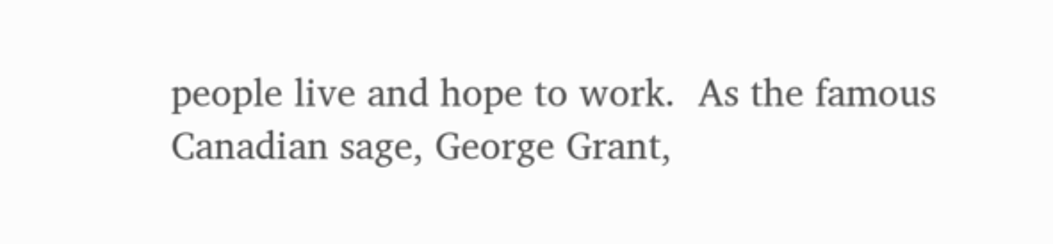people live and hope to work.  As the famous Canadian sage, George Grant,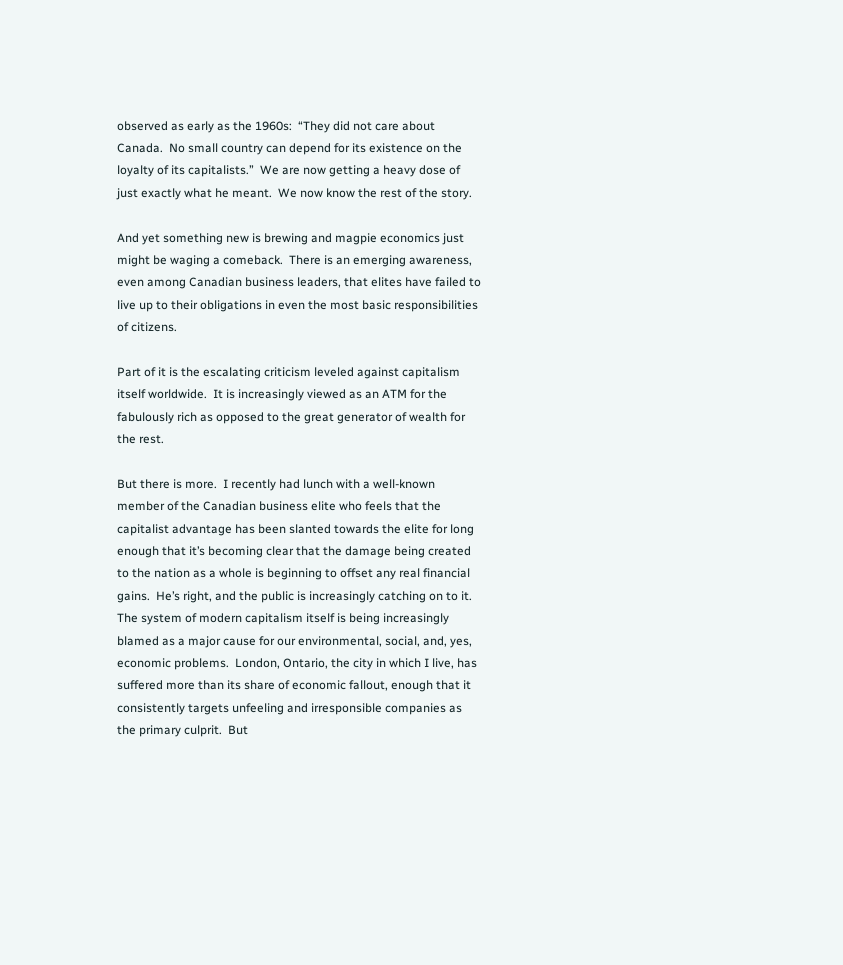observed as early as the 1960s:  “They did not care about Canada.  No small country can depend for its existence on the loyalty of its capitalists.”  We are now getting a heavy dose of just exactly what he meant.  We now know the rest of the story.

And yet something new is brewing and magpie economics just might be waging a comeback.  There is an emerging awareness, even among Canadian business leaders, that elites have failed to live up to their obligations in even the most basic responsibilities of citizens.

Part of it is the escalating criticism leveled against capitalism itself worldwide.  It is increasingly viewed as an ATM for the fabulously rich as opposed to the great generator of wealth for the rest.

But there is more.  I recently had lunch with a well-known member of the Canadian business elite who feels that the capitalist advantage has been slanted towards the elite for long enough that it’s becoming clear that the damage being created to the nation as a whole is beginning to offset any real financial gains.  He’s right, and the public is increasingly catching on to it.  The system of modern capitalism itself is being increasingly blamed as a major cause for our environmental, social, and, yes, economic problems.  London, Ontario, the city in which I live, has suffered more than its share of economic fallout, enough that it consistently targets unfeeling and irresponsible companies as the primary culprit.  But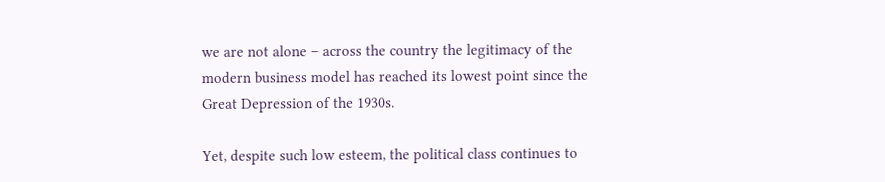we are not alone – across the country the legitimacy of the modern business model has reached its lowest point since the Great Depression of the 1930s.

Yet, despite such low esteem, the political class continues to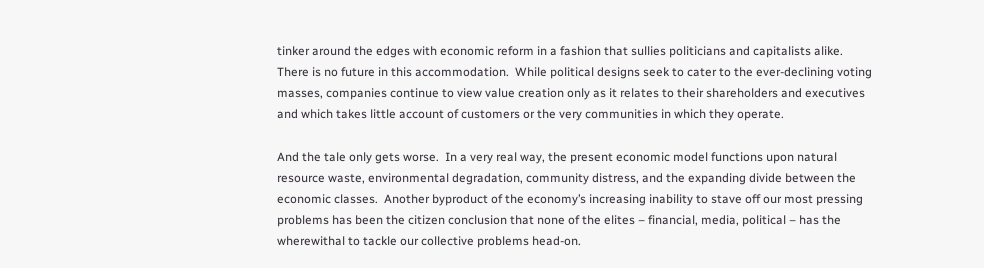tinker around the edges with economic reform in a fashion that sullies politicians and capitalists alike.  There is no future in this accommodation.  While political designs seek to cater to the ever-declining voting masses, companies continue to view value creation only as it relates to their shareholders and executives and which takes little account of customers or the very communities in which they operate.

And the tale only gets worse.  In a very real way, the present economic model functions upon natural resource waste, environmental degradation, community distress, and the expanding divide between the economic classes.  Another byproduct of the economy’s increasing inability to stave off our most pressing problems has been the citizen conclusion that none of the elites – financial, media, political – has the wherewithal to tackle our collective problems head-on.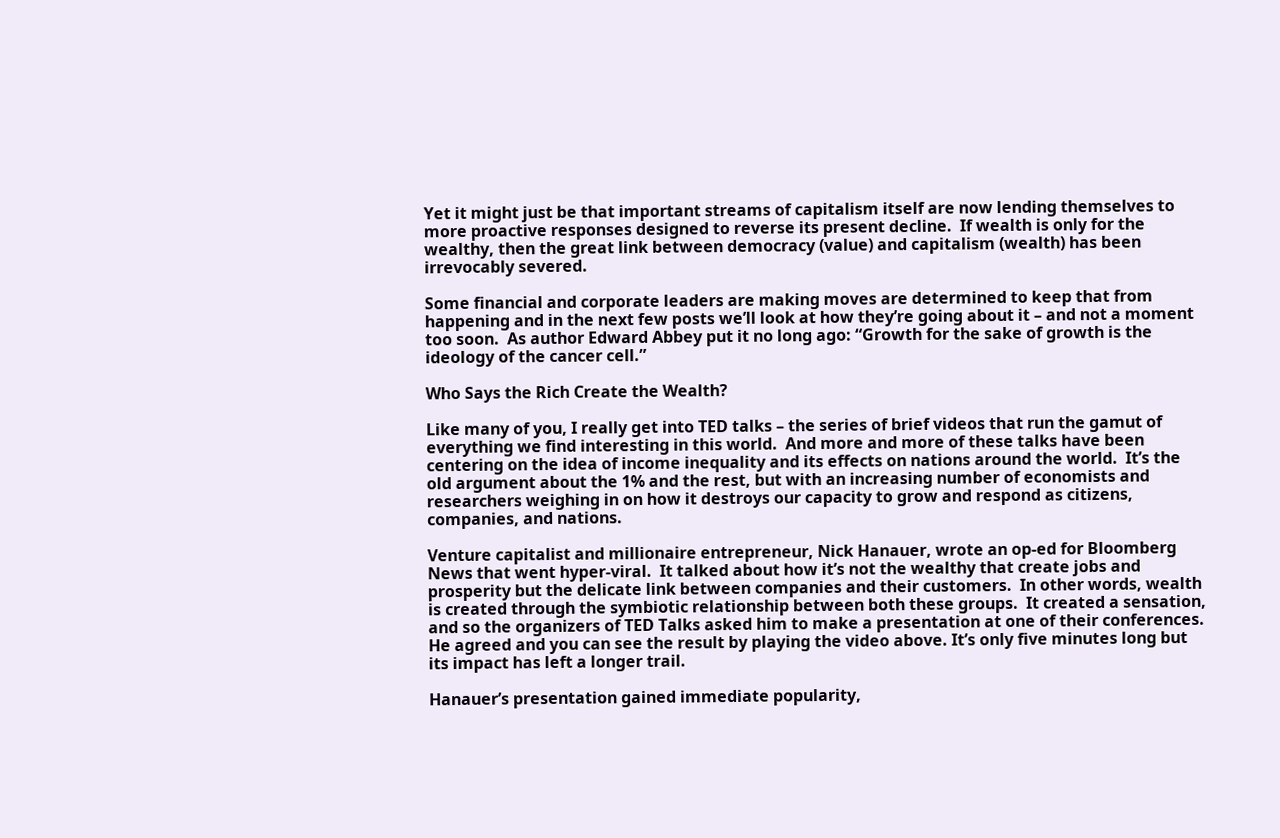Yet it might just be that important streams of capitalism itself are now lending themselves to more proactive responses designed to reverse its present decline.  If wealth is only for the wealthy, then the great link between democracy (value) and capitalism (wealth) has been irrevocably severed.

Some financial and corporate leaders are making moves are determined to keep that from happening and in the next few posts we’ll look at how they’re going about it – and not a moment too soon.  As author Edward Abbey put it no long ago: “Growth for the sake of growth is the ideology of the cancer cell.”

Who Says the Rich Create the Wealth?

Like many of you, I really get into TED talks – the series of brief videos that run the gamut of everything we find interesting in this world.  And more and more of these talks have been centering on the idea of income inequality and its effects on nations around the world.  It’s the old argument about the 1% and the rest, but with an increasing number of economists and researchers weighing in on how it destroys our capacity to grow and respond as citizens, companies, and nations.

Venture capitalist and millionaire entrepreneur, Nick Hanauer, wrote an op-ed for Bloomberg News that went hyper-viral.  It talked about how it’s not the wealthy that create jobs and prosperity but the delicate link between companies and their customers.  In other words, wealth is created through the symbiotic relationship between both these groups.  It created a sensation, and so the organizers of TED Talks asked him to make a presentation at one of their conferences.  He agreed and you can see the result by playing the video above. It’s only five minutes long but its impact has left a longer trail.

Hanauer’s presentation gained immediate popularity,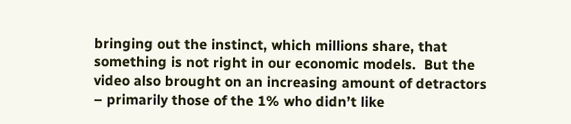bringing out the instinct, which millions share, that something is not right in our economic models.  But the video also brought on an increasing amount of detractors – primarily those of the 1% who didn’t like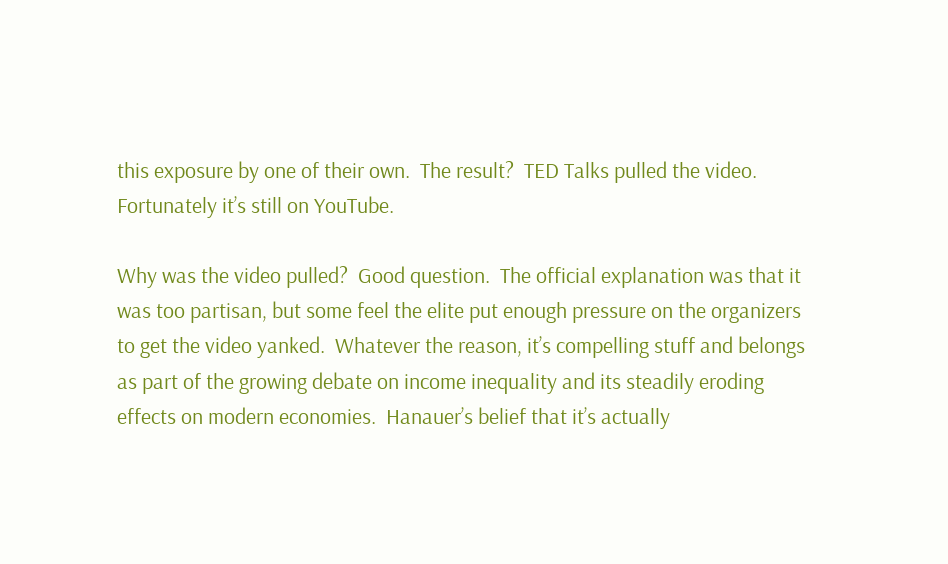this exposure by one of their own.  The result?  TED Talks pulled the video.  Fortunately it’s still on YouTube.

Why was the video pulled?  Good question.  The official explanation was that it was too partisan, but some feel the elite put enough pressure on the organizers to get the video yanked.  Whatever the reason, it’s compelling stuff and belongs as part of the growing debate on income inequality and its steadily eroding effects on modern economies.  Hanauer’s belief that it’s actually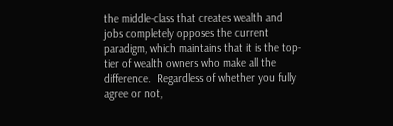the middle-class that creates wealth and jobs completely opposes the current paradigm, which maintains that it is the top-tier of wealth owners who make all the difference.  Regardless of whether you fully agree or not,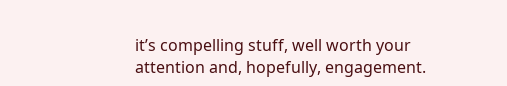it’s compelling stuff, well worth your attention and, hopefully, engagement.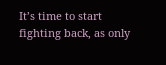It’s time to start fighting back, as only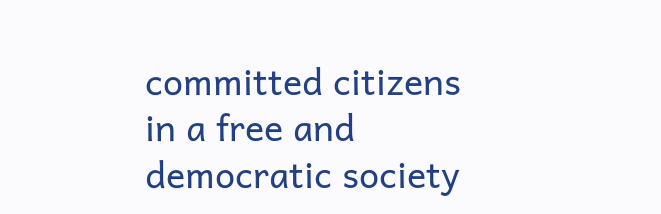committed citizens in a free and democratic society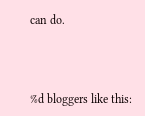can do.



%d bloggers like this: